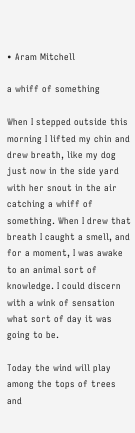• Aram Mitchell

a whiff of something

When I stepped outside this morning I lifted my chin and drew breath, like my dog just now in the side yard with her snout in the air catching a whiff of something. When I drew that breath I caught a smell, and for a moment, I was awake to an animal sort of knowledge. I could discern with a wink of sensation what sort of day it was going to be.

Today the wind will play among the tops of trees and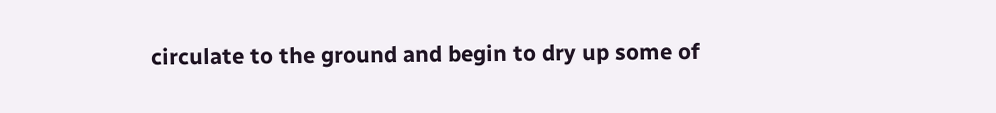circulate to the ground and begin to dry up some of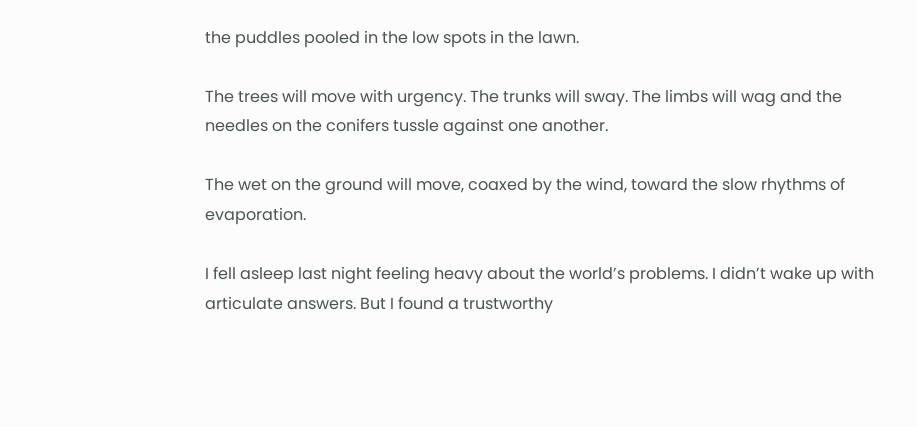the puddles pooled in the low spots in the lawn.

The trees will move with urgency. The trunks will sway. The limbs will wag and the needles on the conifers tussle against one another.

The wet on the ground will move, coaxed by the wind, toward the slow rhythms of evaporation.

I fell asleep last night feeling heavy about the world’s problems. I didn’t wake up with articulate answers. But I found a trustworthy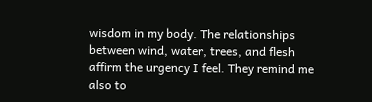wisdom in my body. The relationships between wind, water, trees, and flesh affirm the urgency I feel. They remind me also to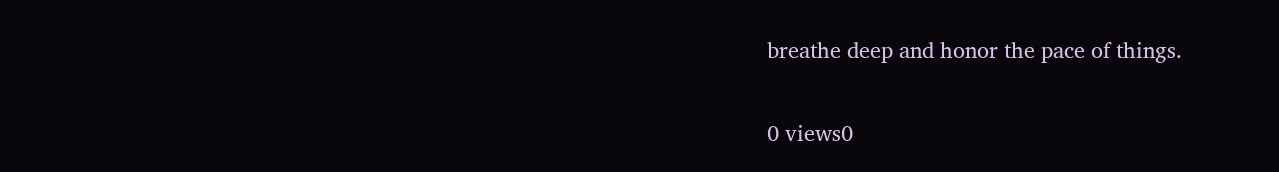breathe deep and honor the pace of things.

0 views0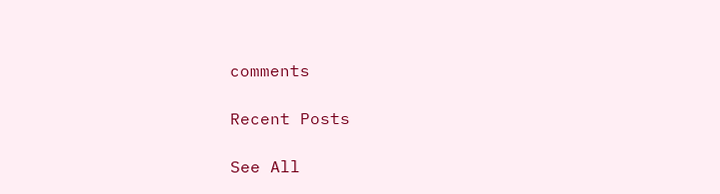comments

Recent Posts

See All